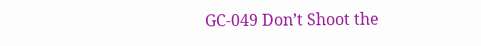GC-049 Don’t Shoot the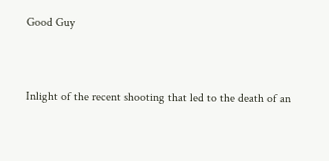Good Guy


Inlight of the recent shooting that led to the death of an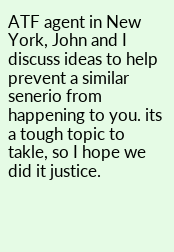ATF agent in New York, John and I discuss ideas to help prevent a similar senerio from happening to you. its a tough topic to takle, so I hope we did it justice.